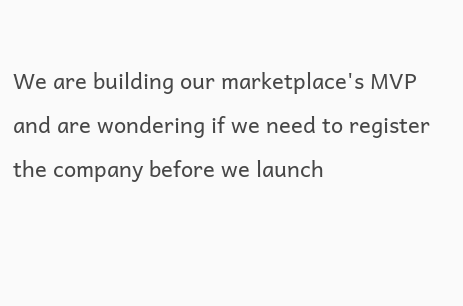We are building our marketplace's MVP and are wondering if we need to register the company before we launch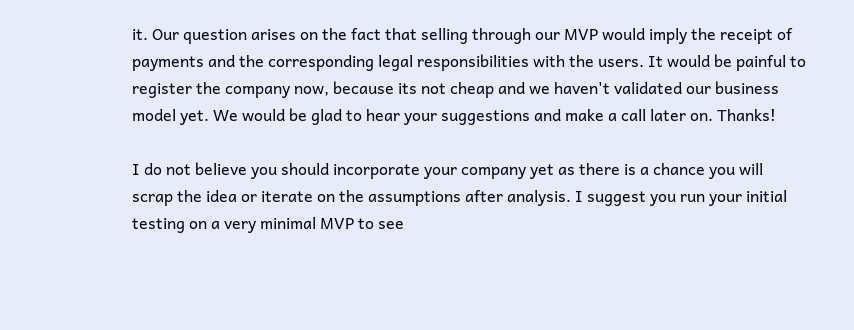it. Our question arises on the fact that selling through our MVP would imply the receipt of payments and the corresponding legal responsibilities with the users. It would be painful to register the company now, because its not cheap and we haven't validated our business model yet. We would be glad to hear your suggestions and make a call later on. Thanks!

I do not believe you should incorporate your company yet as there is a chance you will scrap the idea or iterate on the assumptions after analysis. I suggest you run your initial testing on a very minimal MVP to see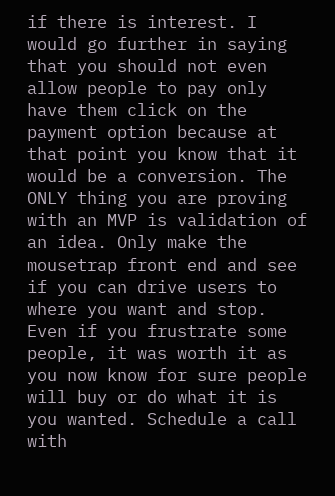if there is interest. I would go further in saying that you should not even allow people to pay only have them click on the payment option because at that point you know that it would be a conversion. The ONLY thing you are proving with an MVP is validation of an idea. Only make the mousetrap front end and see if you can drive users to where you want and stop. Even if you frustrate some people, it was worth it as you now know for sure people will buy or do what it is you wanted. Schedule a call with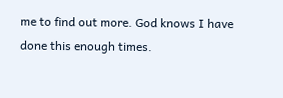me to find out more. God knows I have done this enough times.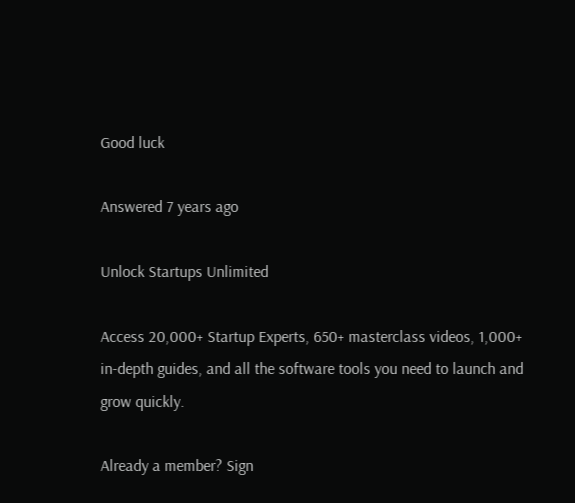Good luck

Answered 7 years ago

Unlock Startups Unlimited

Access 20,000+ Startup Experts, 650+ masterclass videos, 1,000+ in-depth guides, and all the software tools you need to launch and grow quickly.

Already a member? Sign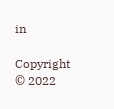in

Copyright © 2022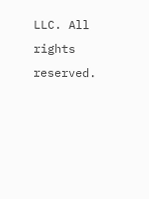LLC. All rights reserved.